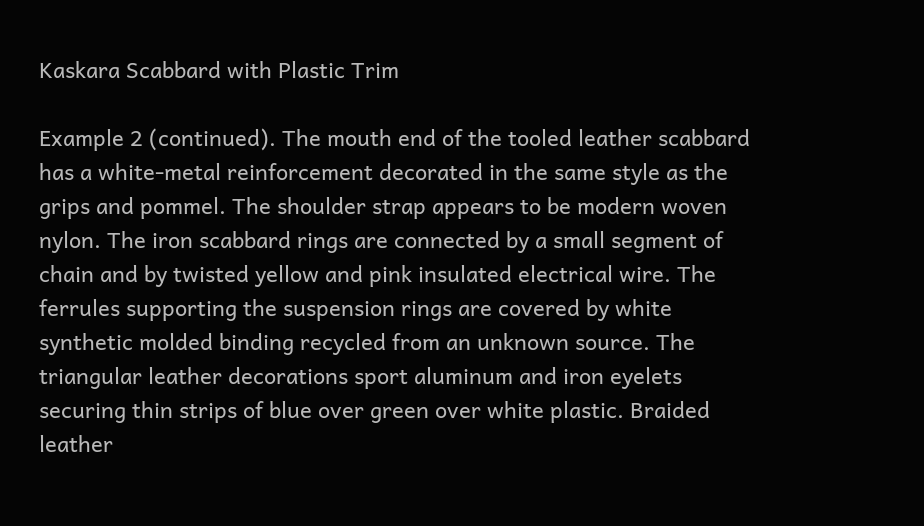Kaskara Scabbard with Plastic Trim

Example 2 (continued). The mouth end of the tooled leather scabbard has a white-metal reinforcement decorated in the same style as the grips and pommel. The shoulder strap appears to be modern woven nylon. The iron scabbard rings are connected by a small segment of chain and by twisted yellow and pink insulated electrical wire. The ferrules supporting the suspension rings are covered by white synthetic molded binding recycled from an unknown source. The triangular leather decorations sport aluminum and iron eyelets securing thin strips of blue over green over white plastic. Braided leather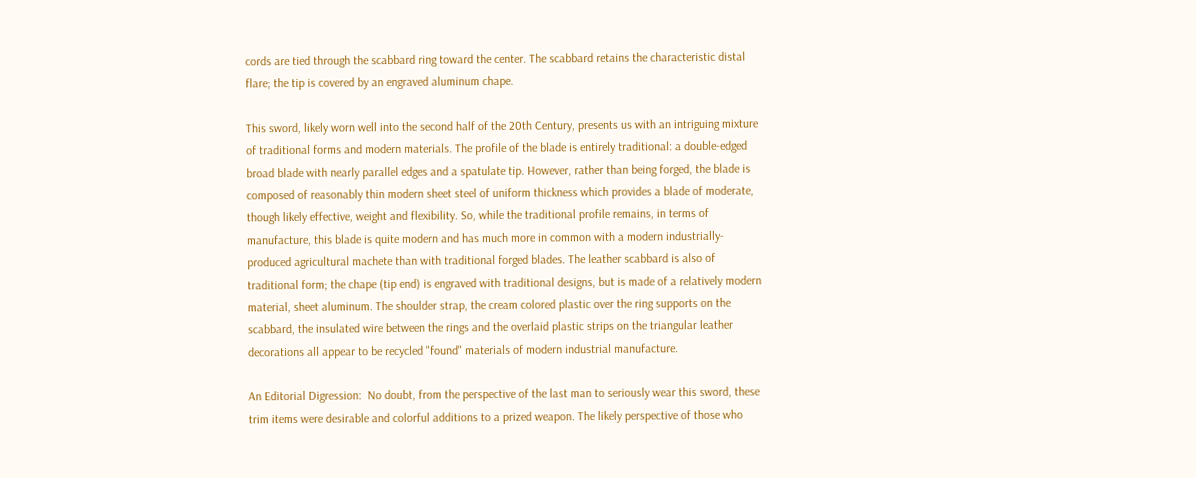cords are tied through the scabbard ring toward the center. The scabbard retains the characteristic distal flare; the tip is covered by an engraved aluminum chape.

This sword, likely worn well into the second half of the 20th Century, presents us with an intriguing mixture of traditional forms and modern materials. The profile of the blade is entirely traditional: a double-edged broad blade with nearly parallel edges and a spatulate tip. However, rather than being forged, the blade is composed of reasonably thin modern sheet steel of uniform thickness which provides a blade of moderate, though likely effective, weight and flexibility. So, while the traditional profile remains, in terms of manufacture, this blade is quite modern and has much more in common with a modern industrially-produced agricultural machete than with traditional forged blades. The leather scabbard is also of traditional form; the chape (tip end) is engraved with traditional designs, but is made of a relatively modern material, sheet aluminum. The shoulder strap, the cream colored plastic over the ring supports on the scabbard, the insulated wire between the rings and the overlaid plastic strips on the triangular leather decorations all appear to be recycled "found" materials of modern industrial manufacture.

An Editorial Digression:  No doubt, from the perspective of the last man to seriously wear this sword, these trim items were desirable and colorful additions to a prized weapon. The likely perspective of those who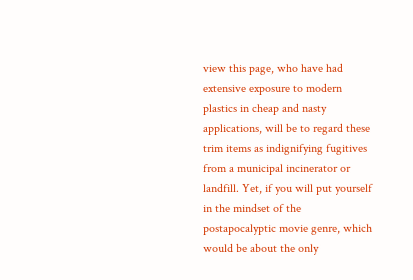view this page, who have had extensive exposure to modern plastics in cheap and nasty applications, will be to regard these trim items as indignifying fugitives from a municipal incinerator or landfill. Yet, if you will put yourself in the mindset of the postapocalyptic movie genre, which would be about the only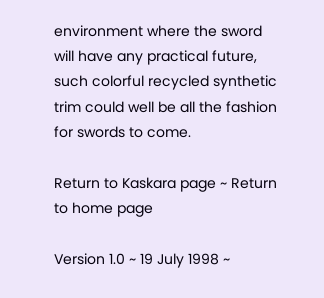environment where the sword will have any practical future, such colorful recycled synthetic trim could well be all the fashion for swords to come.

Return to Kaskara page ~ Return to home page

Version 1.0 ~ 19 July 1998 ~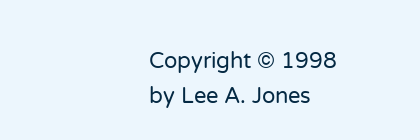Copyright © 1998 by Lee A. Jones